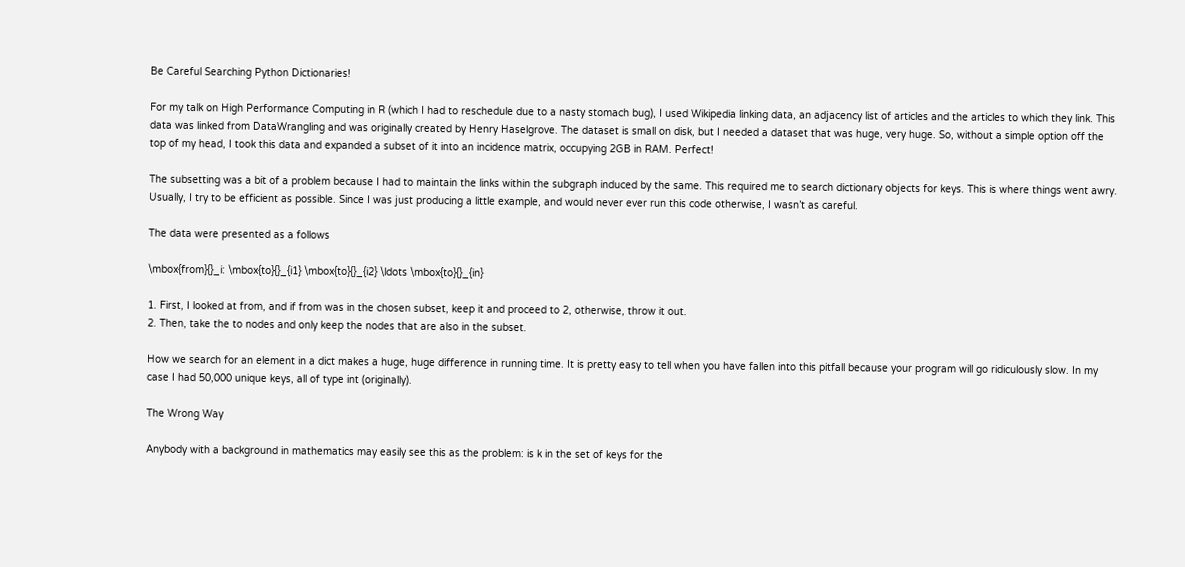Be Careful Searching Python Dictionaries!

For my talk on High Performance Computing in R (which I had to reschedule due to a nasty stomach bug), I used Wikipedia linking data, an adjacency list of articles and the articles to which they link. This data was linked from DataWrangling and was originally created by Henry Haselgrove. The dataset is small on disk, but I needed a dataset that was huge, very huge. So, without a simple option off the top of my head, I took this data and expanded a subset of it into an incidence matrix, occupying 2GB in RAM. Perfect!

The subsetting was a bit of a problem because I had to maintain the links within the subgraph induced by the same. This required me to search dictionary objects for keys. This is where things went awry. Usually, I try to be efficient as possible. Since I was just producing a little example, and would never ever run this code otherwise, I wasn’t as careful.

The data were presented as a follows

\mbox{from}{}_i: \mbox{to}{}_{i1} \mbox{to}{}_{i2} \ldots \mbox{to}{}_{in}

1. First, I looked at from, and if from was in the chosen subset, keep it and proceed to 2, otherwise, throw it out.
2. Then, take the to nodes and only keep the nodes that are also in the subset.

How we search for an element in a dict makes a huge, huge difference in running time. It is pretty easy to tell when you have fallen into this pitfall because your program will go ridiculously slow. In my case I had 50,000 unique keys, all of type int (originally).

The Wrong Way

Anybody with a background in mathematics may easily see this as the problem: is k in the set of keys for the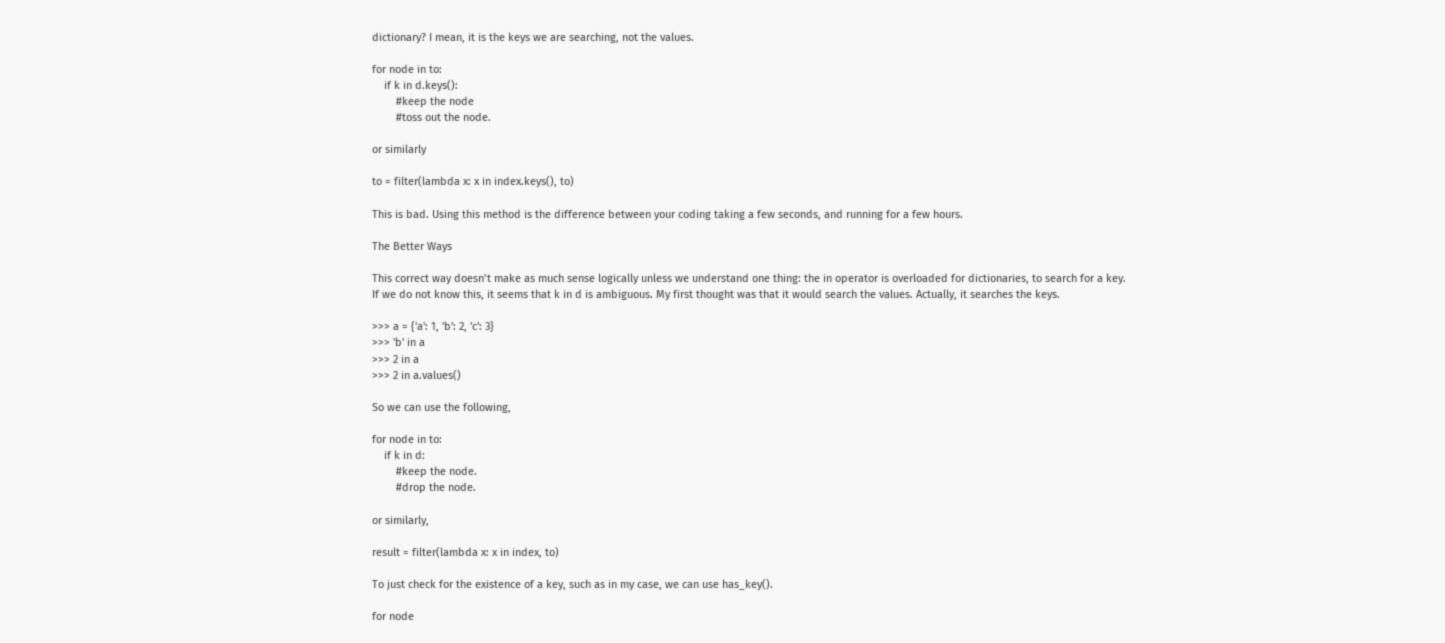dictionary? I mean, it is the keys we are searching, not the values.

for node in to:
    if k in d.keys():
        #keep the node
        #toss out the node.

or similarly

to = filter(lambda x: x in index.keys(), to)

This is bad. Using this method is the difference between your coding taking a few seconds, and running for a few hours.

The Better Ways

This correct way doesn’t make as much sense logically unless we understand one thing: the in operator is overloaded for dictionaries, to search for a key.
If we do not know this, it seems that k in d is ambiguous. My first thought was that it would search the values. Actually, it searches the keys.

>>> a = {'a': 1, 'b': 2, 'c': 3}
>>> 'b' in a
>>> 2 in a
>>> 2 in a.values()

So we can use the following,

for node in to:
    if k in d:
        #keep the node.
        #drop the node.

or similarly,

result = filter(lambda x: x in index, to)

To just check for the existence of a key, such as in my case, we can use has_key().

for node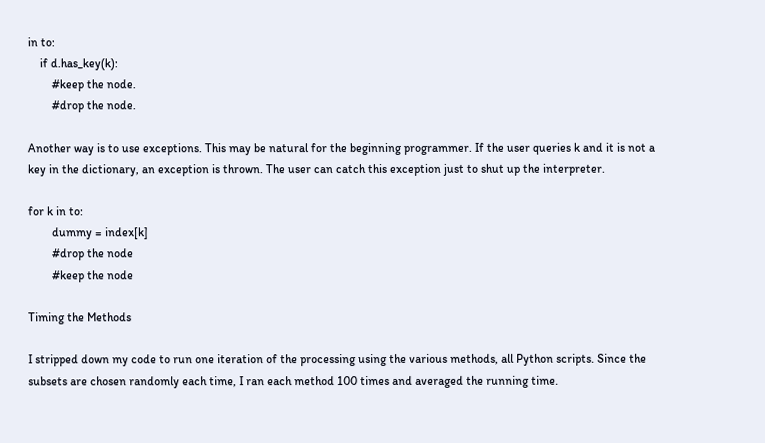in to:
    if d.has_key(k):
        #keep the node.
        #drop the node.

Another way is to use exceptions. This may be natural for the beginning programmer. If the user queries k and it is not a key in the dictionary, an exception is thrown. The user can catch this exception just to shut up the interpreter.

for k in to:
        dummy = index[k]
        #drop the node
        #keep the node

Timing the Methods

I stripped down my code to run one iteration of the processing using the various methods, all Python scripts. Since the subsets are chosen randomly each time, I ran each method 100 times and averaged the running time.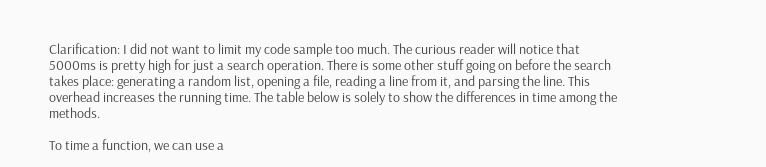Clarification: I did not want to limit my code sample too much. The curious reader will notice that 5000ms is pretty high for just a search operation. There is some other stuff going on before the search takes place: generating a random list, opening a file, reading a line from it, and parsing the line. This overhead increases the running time. The table below is solely to show the differences in time among the methods.

To time a function, we can use a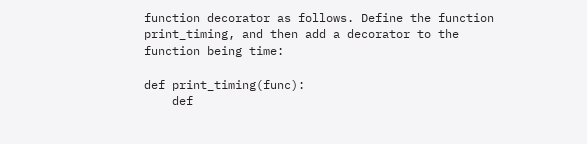function decorator as follows. Define the function print_timing, and then add a decorator to the function being time:

def print_timing(func):
    def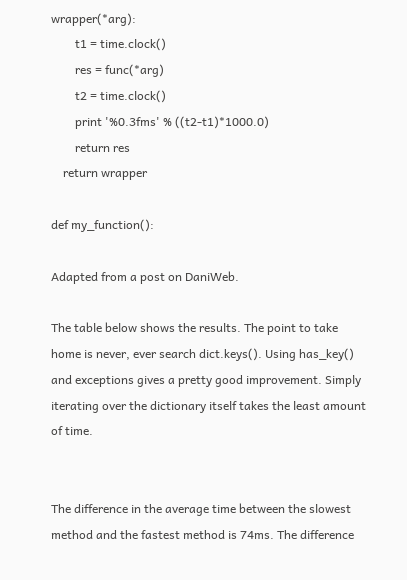wrapper(*arg):
        t1 = time.clock()
        res = func(*arg)
        t2 = time.clock()
        print '%0.3fms' % ((t2-t1)*1000.0)
        return res
    return wrapper

def my_function():

Adapted from a post on DaniWeb.

The table below shows the results. The point to take home is never, ever search dict.keys(). Using has_key() and exceptions gives a pretty good improvement. Simply iterating over the dictionary itself takes the least amount of time.


The difference in the average time between the slowest method and the fastest method is 74ms. The difference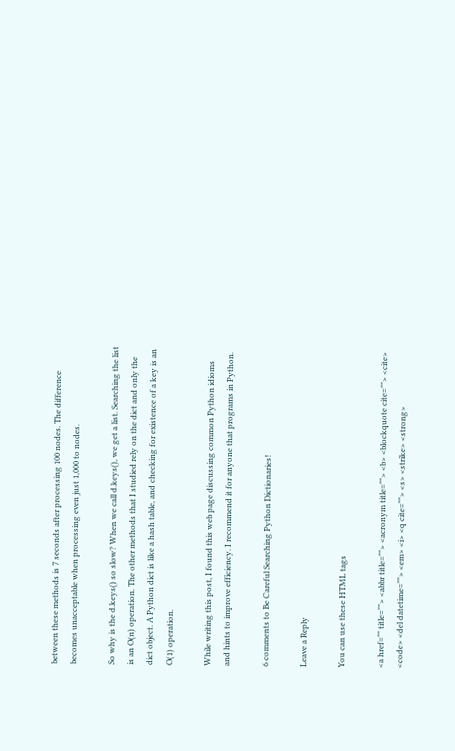between these methods is 7 seconds after processing 100 nodes. The difference becomes unacceptable when processing even just 1,000 to nodes.

So why is the d.keys() so slow? When we call d.keys(), we get a list. Searching the list is an O(n) operation. The other methods that I studied rely on the dict and only the dict object. A Python dict is like a hash table, and checking for existence of a key is an O(1) operation.

While writing this post, I found this web page discussing common Python idioms and hints to improve efficiency. I recommend it for anyone that programs in Python.

6 comments to Be Careful Searching Python Dictionaries!

Leave a Reply

You can use these HTML tags

<a href="" title=""> <abbr title=""> <acronym title=""> <b> <blockquote cite=""> <cite> <code> <del datetime=""> <em> <i> <q cite=""> <s> <strike> <strong>